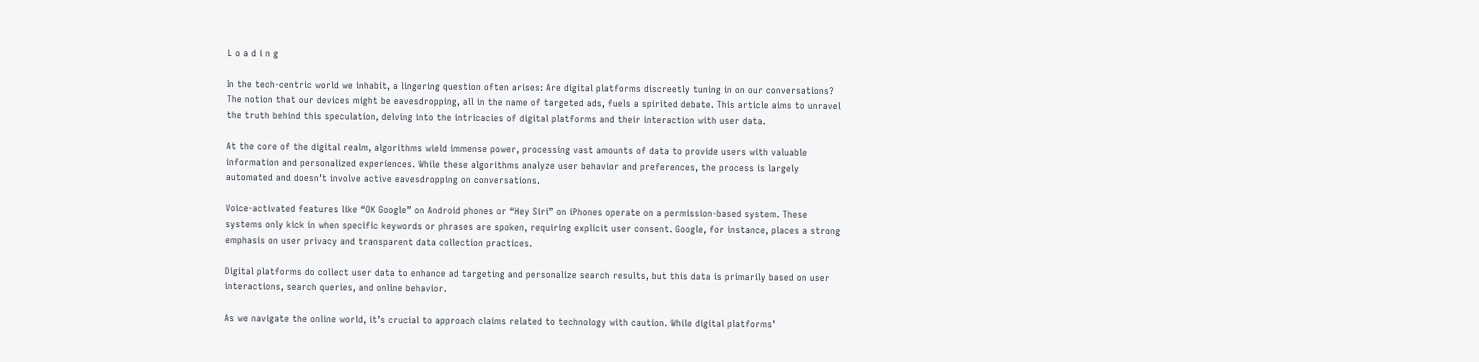L o a d i n g

In the tech-centric world we inhabit, a lingering question often arises: Are digital platforms discreetly tuning in on our conversations? The notion that our devices might be eavesdropping, all in the name of targeted ads, fuels a spirited debate. This article aims to unravel the truth behind this speculation, delving into the intricacies of digital platforms and their interaction with user data.

At the core of the digital realm, algorithms wield immense power, processing vast amounts of data to provide users with valuable information and personalized experiences. While these algorithms analyze user behavior and preferences, the process is largely automated and doesn’t involve active eavesdropping on conversations.

Voice-activated features like “OK Google” on Android phones or “Hey Siri” on iPhones operate on a permission-based system. These systems only kick in when specific keywords or phrases are spoken, requiring explicit user consent. Google, for instance, places a strong emphasis on user privacy and transparent data collection practices.

Digital platforms do collect user data to enhance ad targeting and personalize search results, but this data is primarily based on user interactions, search queries, and online behavior.

As we navigate the online world, it’s crucial to approach claims related to technology with caution. While digital platforms’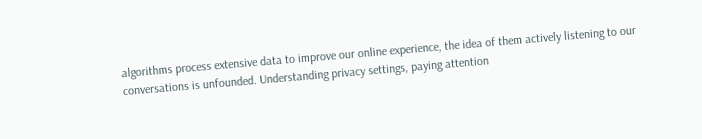algorithms process extensive data to improve our online experience, the idea of them actively listening to our conversations is unfounded. Understanding privacy settings, paying attention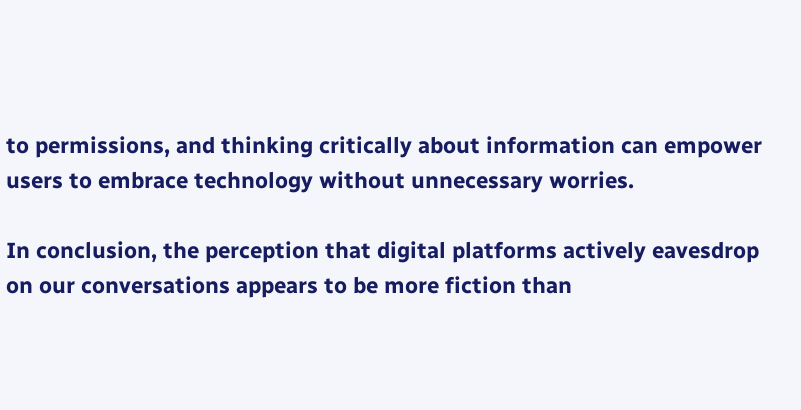to permissions, and thinking critically about information can empower users to embrace technology without unnecessary worries.

In conclusion, the perception that digital platforms actively eavesdrop on our conversations appears to be more fiction than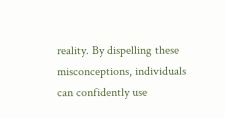reality. By dispelling these misconceptions, individuals can confidently use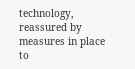technology, reassured by measures in place to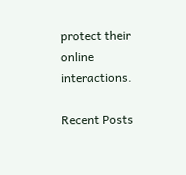protect their online interactions.

Recent Posts